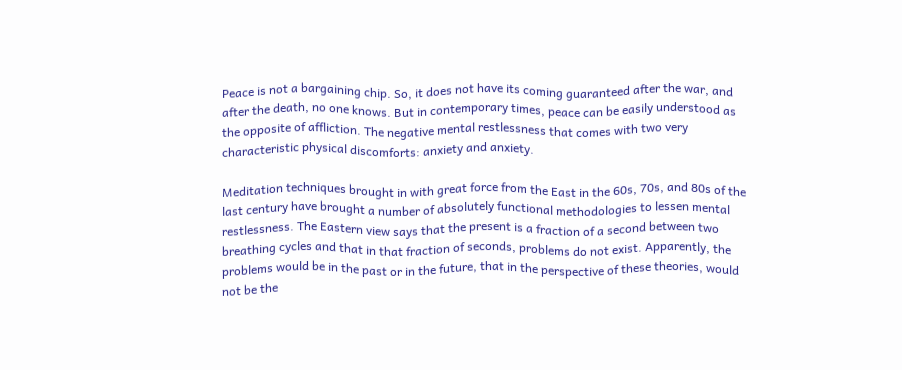Peace is not a bargaining chip. So, it does not have its coming guaranteed after the war, and after the death, no one knows. But in contemporary times, peace can be easily understood as the opposite of affliction. The negative mental restlessness that comes with two very characteristic physical discomforts: anxiety and anxiety.

Meditation techniques brought in with great force from the East in the 60s, 70s, and 80s of the last century have brought a number of absolutely functional methodologies to lessen mental restlessness. The Eastern view says that the present is a fraction of a second between two breathing cycles and that in that fraction of seconds, problems do not exist. Apparently, the problems would be in the past or in the future, that in the perspective of these theories, would not be the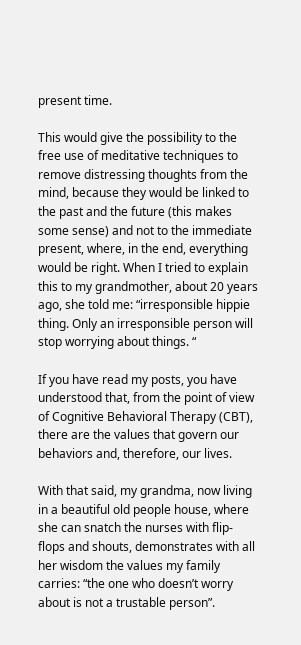present time.

This would give the possibility to the free use of meditative techniques to remove distressing thoughts from the mind, because they would be linked to the past and the future (this makes some sense) and not to the immediate present, where, in the end, everything would be right. When I tried to explain this to my grandmother, about 20 years ago, she told me: “irresponsible hippie thing. Only an irresponsible person will stop worrying about things. “

If you have read my posts, you have understood that, from the point of view of Cognitive Behavioral Therapy (CBT), there are the values that govern our behaviors and, therefore, our lives.

With that said, my grandma, now living in a beautiful old people house, where she can snatch the nurses with flip-flops and shouts, demonstrates with all her wisdom the values my family carries: “the one who doesn’t worry about is not a trustable person”.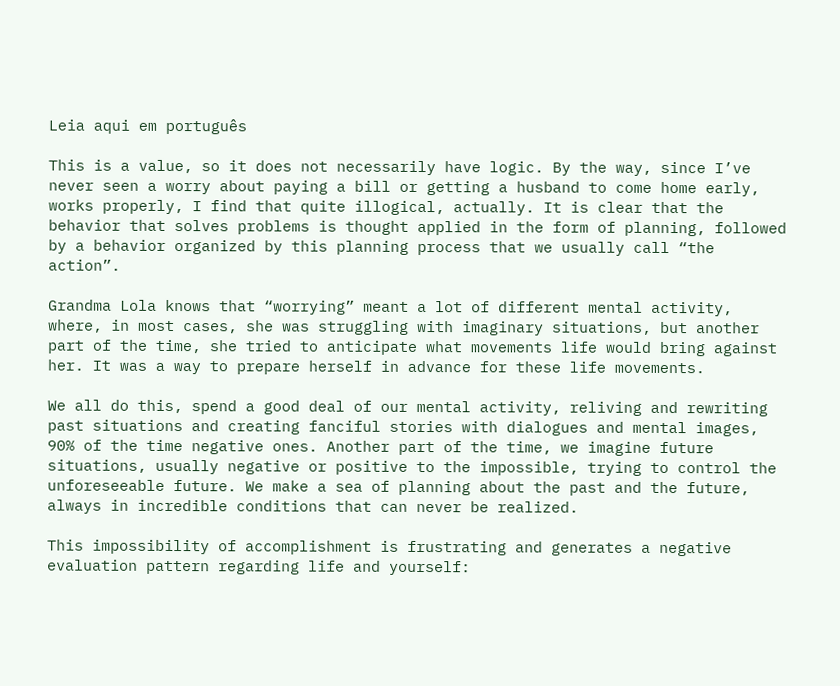Leia aqui em português

This is a value, so it does not necessarily have logic. By the way, since I’ve never seen a worry about paying a bill or getting a husband to come home early, works properly, I find that quite illogical, actually. It is clear that the behavior that solves problems is thought applied in the form of planning, followed by a behavior organized by this planning process that we usually call “the action”.

Grandma Lola knows that “worrying” meant a lot of different mental activity, where, in most cases, she was struggling with imaginary situations, but another part of the time, she tried to anticipate what movements life would bring against her. It was a way to prepare herself in advance for these life movements.

We all do this, spend a good deal of our mental activity, reliving and rewriting past situations and creating fanciful stories with dialogues and mental images, 90% of the time negative ones. Another part of the time, we imagine future situations, usually negative or positive to the impossible, trying to control the unforeseeable future. We make a sea of planning about the past and the future, always in incredible conditions that can never be realized.

This impossibility of accomplishment is frustrating and generates a negative evaluation pattern regarding life and yourself: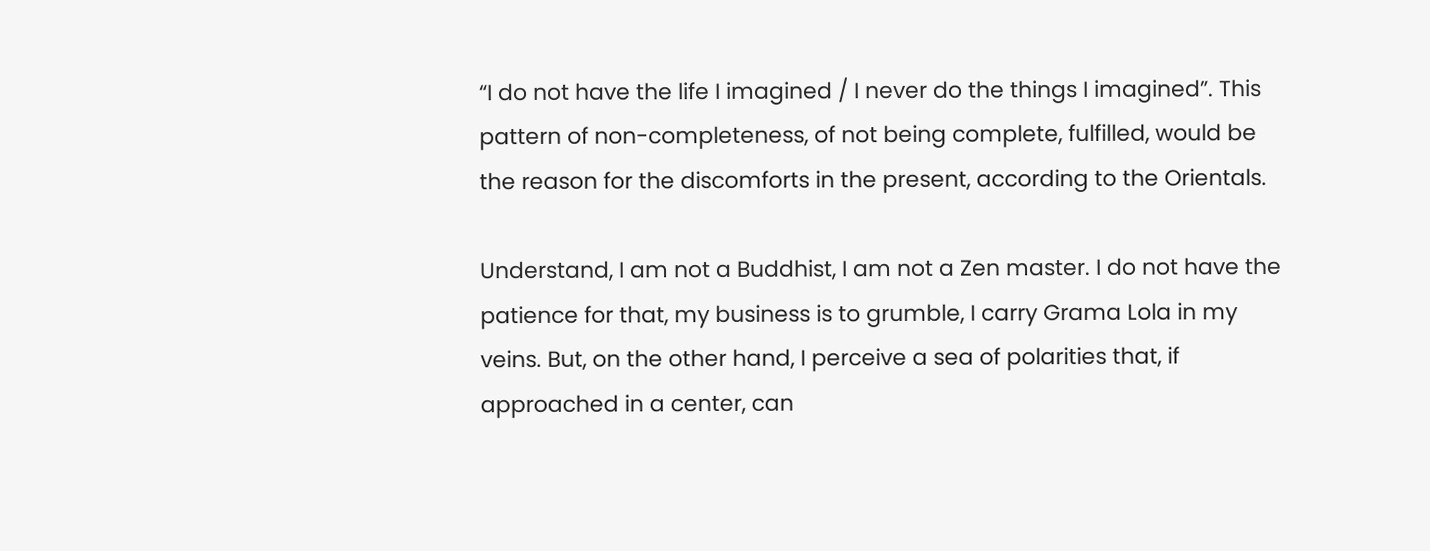“I do not have the life I imagined / I never do the things I imagined”. This pattern of non-completeness, of not being complete, fulfilled, would be the reason for the discomforts in the present, according to the Orientals.

Understand, I am not a Buddhist, I am not a Zen master. I do not have the patience for that, my business is to grumble, I carry Grama Lola in my veins. But, on the other hand, I perceive a sea of polarities that, if approached in a center, can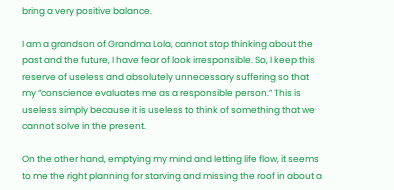bring a very positive balance.

I am a grandson of Grandma Lola, cannot stop thinking about the past and the future, I have fear of look irresponsible. So, I keep this reserve of useless and absolutely unnecessary suffering so that my “conscience evaluates me as a responsible person.” This is useless simply because it is useless to think of something that we cannot solve in the present.

On the other hand, emptying my mind and letting life flow, it seems to me the right planning for starving and missing the roof in about a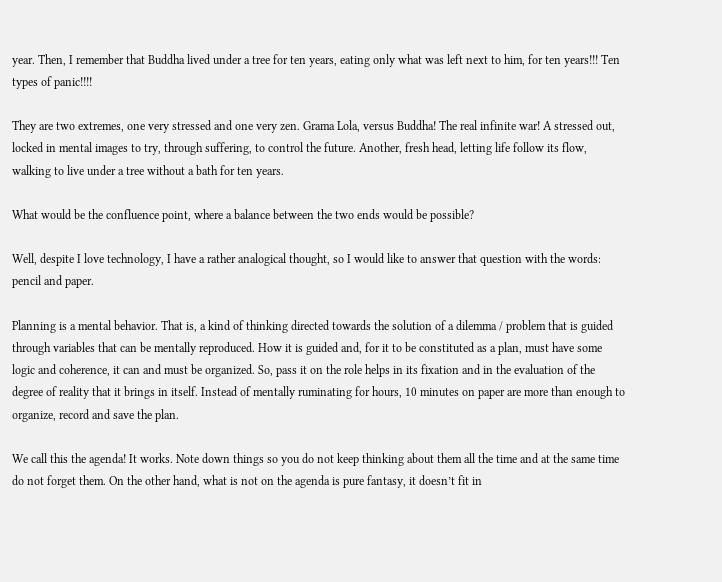year. Then, I remember that Buddha lived under a tree for ten years, eating only what was left next to him, for ten years!!! Ten types of panic!!!!

They are two extremes, one very stressed and one very zen. Grama Lola, versus Buddha! The real infinite war! A stressed out, locked in mental images to try, through suffering, to control the future. Another, fresh head, letting life follow its flow, walking to live under a tree without a bath for ten years.

What would be the confluence point, where a balance between the two ends would be possible?

Well, despite I love technology, I have a rather analogical thought, so I would like to answer that question with the words: pencil and paper.

Planning is a mental behavior. That is, a kind of thinking directed towards the solution of a dilemma / problem that is guided through variables that can be mentally reproduced. How it is guided and, for it to be constituted as a plan, must have some logic and coherence, it can and must be organized. So, pass it on the role helps in its fixation and in the evaluation of the degree of reality that it brings in itself. Instead of mentally ruminating for hours, 10 minutes on paper are more than enough to organize, record and save the plan.

We call this the agenda! It works. Note down things so you do not keep thinking about them all the time and at the same time do not forget them. On the other hand, what is not on the agenda is pure fantasy, it doesn’t fit in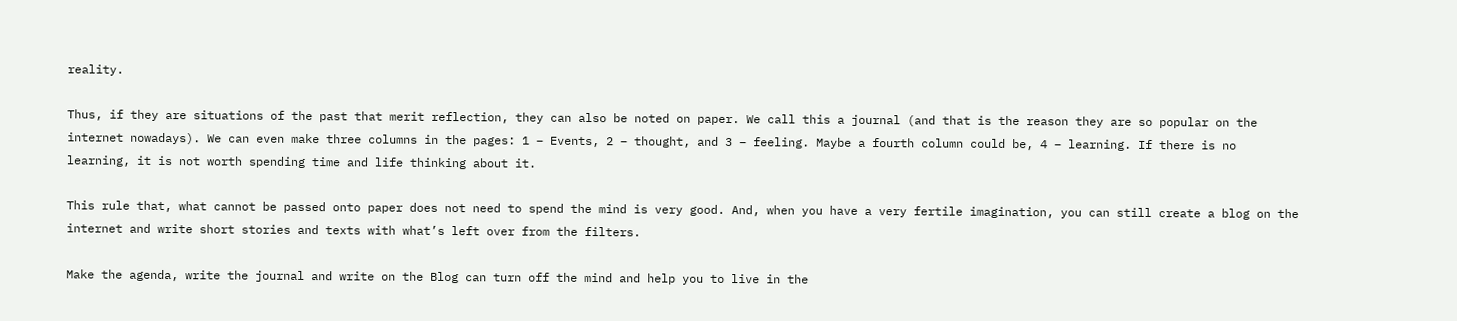reality.

Thus, if they are situations of the past that merit reflection, they can also be noted on paper. We call this a journal (and that is the reason they are so popular on the internet nowadays). We can even make three columns in the pages: 1 – Events, 2 – thought, and 3 – feeling. Maybe a fourth column could be, 4 – learning. If there is no learning, it is not worth spending time and life thinking about it.

This rule that, what cannot be passed onto paper does not need to spend the mind is very good. And, when you have a very fertile imagination, you can still create a blog on the internet and write short stories and texts with what’s left over from the filters.

Make the agenda, write the journal and write on the Blog can turn off the mind and help you to live in the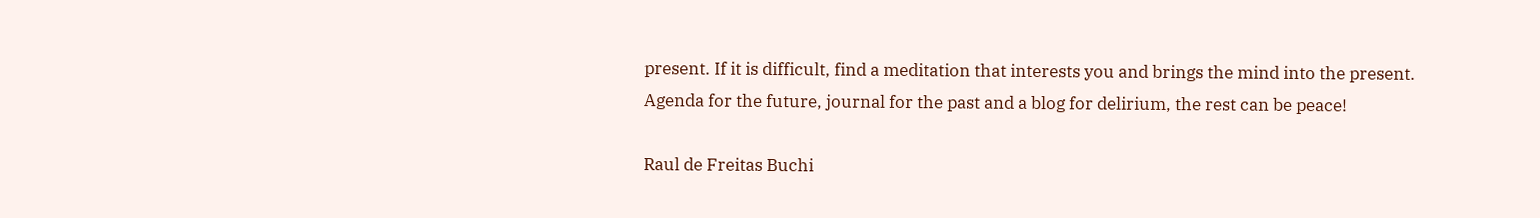present. If it is difficult, find a meditation that interests you and brings the mind into the present. Agenda for the future, journal for the past and a blog for delirium, the rest can be peace!

Raul de Freitas Buchi